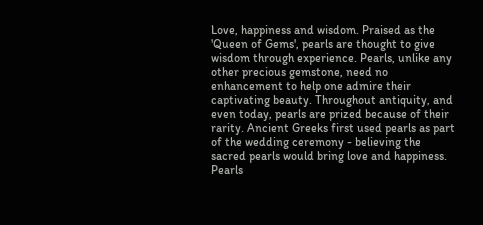Love, happiness and wisdom. Praised as the 'Queen of Gems', pearls are thought to give wisdom through experience. Pearls, unlike any other precious gemstone, need no enhancement to help one admire their captivating beauty. Throughout antiquity, and even today, pearls are prized because of their rarity. Ancient Greeks first used pearls as part of the wedding ceremony - believing the sacred pearls would bring love and happiness. Pearls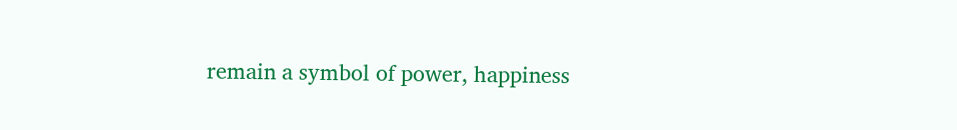remain a symbol of power, happiness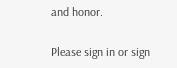and honor.

Please sign in or sign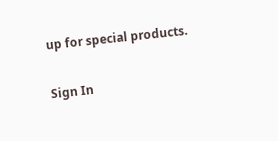up for special products.

Sign In